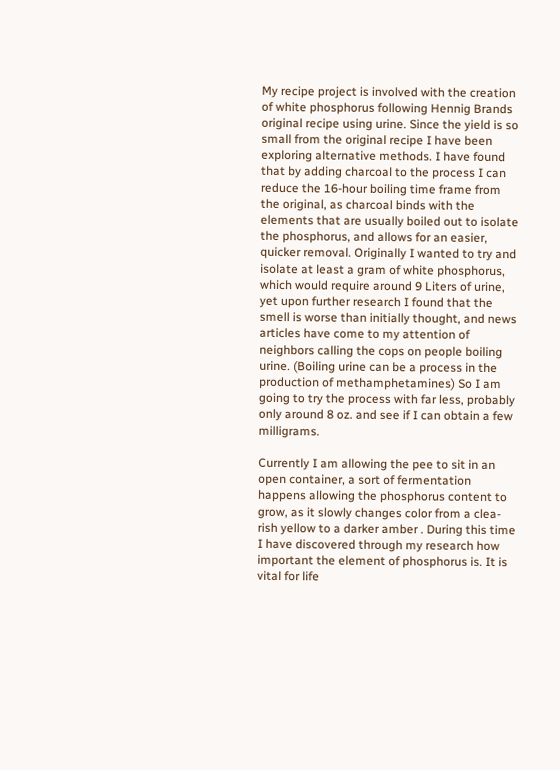My recipe project is involved with the creation of white phosphorus following Hennig Brands original recipe using urine. Since the yield is so small from the original recipe I have been exploring alternative methods. I have found that by adding charcoal to the process I can reduce the 16-hour boiling time frame from the original, as charcoal binds with the elements that are usually boiled out to isolate the phosphorus, and allows for an easier, quicker removal. Originally I wanted to try and isolate at least a gram of white phosphorus, which would require around 9 Liters of urine, yet upon further research I found that the smell is worse than initially thought, and news articles have come to my attention of neighbors calling the cops on people boiling urine. (Boiling urine can be a process in the production of methamphetamines) So I am going to try the process with far less, probably only around 8 oz. and see if I can obtain a few milligrams.

Currently I am allowing the pee to sit in an open container, a sort of fermentation happens allowing the phosphorus content to grow, as it slowly changes color from a clea-rish yellow to a darker amber . During this time I have discovered through my research how important the element of phosphorus is. It is vital for life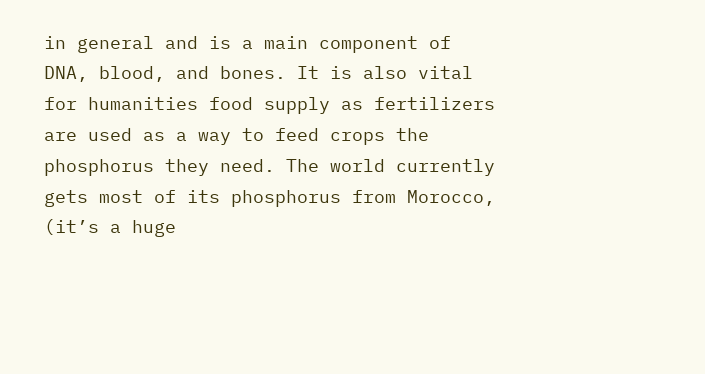in general and is a main component of DNA, blood, and bones. It is also vital for humanities food supply as fertilizers are used as a way to feed crops the phosphorus they need. The world currently gets most of its phosphorus from Morocco, (it’s a huge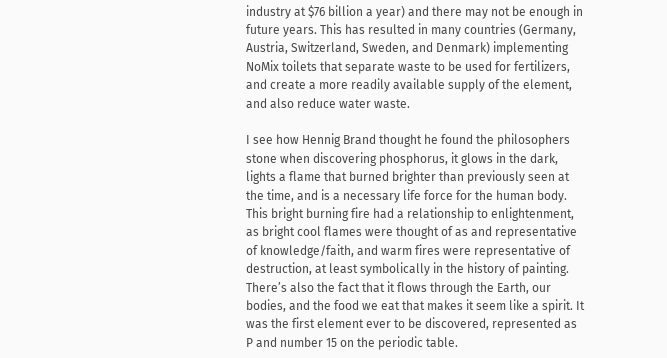industry at $76 billion a year) and there may not be enough in future years. This has resulted in many countries (Germany, Austria, Switzerland, Sweden, and Denmark) implementing NoMix toilets that separate waste to be used for fertilizers, and create a more readily available supply of the element, and also reduce water waste.

I see how Hennig Brand thought he found the philosophers stone when discovering phosphorus, it glows in the dark, lights a flame that burned brighter than previously seen at the time, and is a necessary life force for the human body. This bright burning fire had a relationship to enlightenment, as bright cool flames were thought of as and representative of knowledge/faith, and warm fires were representative of destruction, at least symbolically in the history of painting. There’s also the fact that it flows through the Earth, our bodies, and the food we eat that makes it seem like a spirit. It was the first element ever to be discovered, represented as P and number 15 on the periodic table.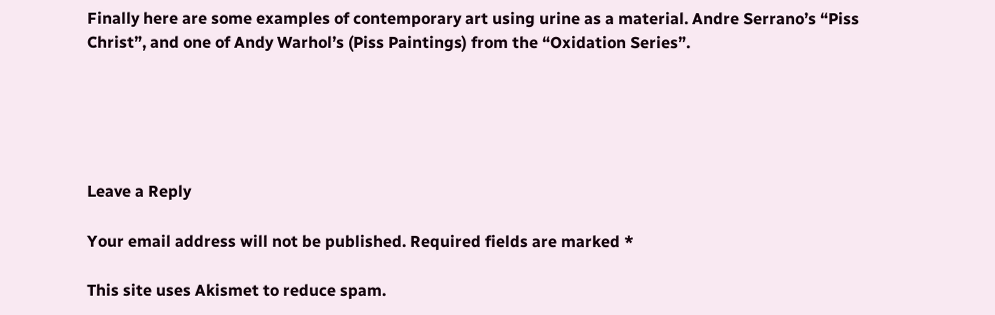Finally here are some examples of contemporary art using urine as a material. Andre Serrano’s “Piss Christ”, and one of Andy Warhol’s (Piss Paintings) from the “Oxidation Series”.





Leave a Reply

Your email address will not be published. Required fields are marked *

This site uses Akismet to reduce spam.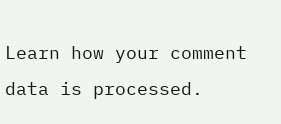Learn how your comment data is processed.